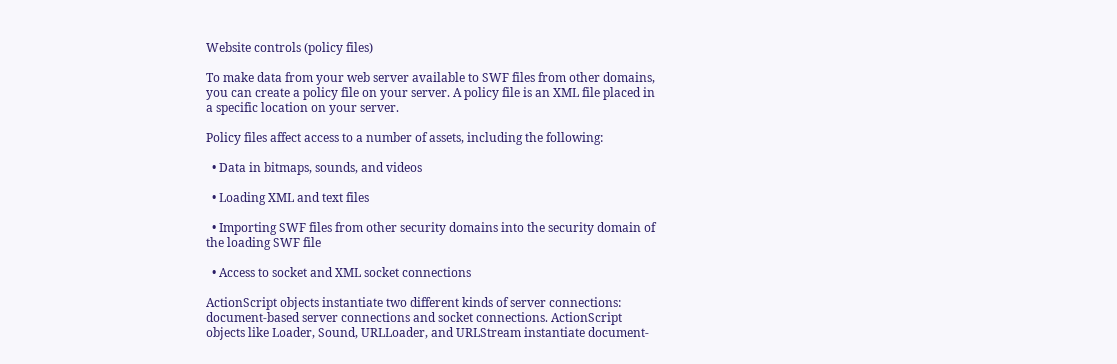Website controls (policy files)

To make data from your web server available to SWF files from other domains, you can create a policy file on your server. A policy file is an XML file placed in a specific location on your server.

Policy files affect access to a number of assets, including the following:

  • Data in bitmaps, sounds, and videos

  • Loading XML and text files

  • Importing SWF files from other security domains into the security domain of the loading SWF file

  • Access to socket and XML socket connections

ActionScript objects instantiate two different kinds of server connections: document-based server connections and socket connections. ActionScript objects like Loader, Sound, URLLoader, and URLStream instantiate document-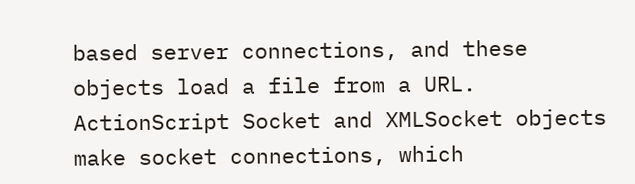based server connections, and these objects load a file from a URL. ActionScript Socket and XMLSocket objects make socket connections, which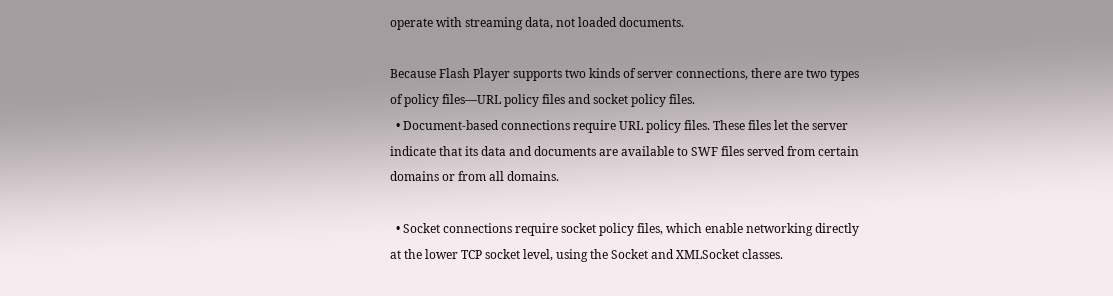operate with streaming data, not loaded documents.

Because Flash Player supports two kinds of server connections, there are two types of policy files—URL policy files and socket policy files.
  • Document-based connections require URL policy files. These files let the server indicate that its data and documents are available to SWF files served from certain domains or from all domains.

  • Socket connections require socket policy files, which enable networking directly at the lower TCP socket level, using the Socket and XMLSocket classes.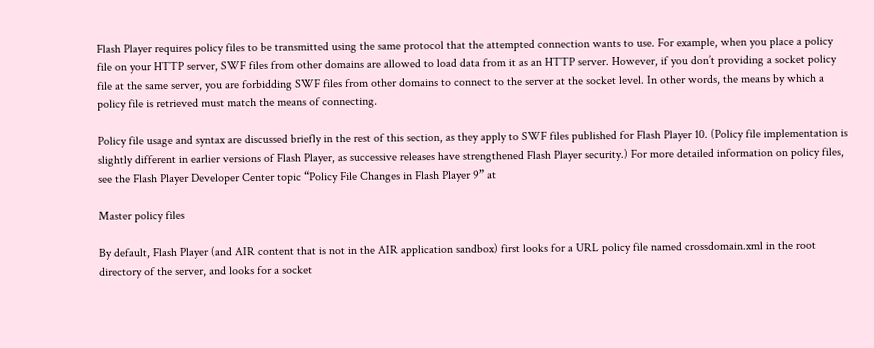Flash Player requires policy files to be transmitted using the same protocol that the attempted connection wants to use. For example, when you place a policy file on your HTTP server, SWF files from other domains are allowed to load data from it as an HTTP server. However, if you don’t providing a socket policy file at the same server, you are forbidding SWF files from other domains to connect to the server at the socket level. In other words, the means by which a policy file is retrieved must match the means of connecting.

Policy file usage and syntax are discussed briefly in the rest of this section, as they apply to SWF files published for Flash Player 10. (Policy file implementation is slightly different in earlier versions of Flash Player, as successive releases have strengthened Flash Player security.) For more detailed information on policy files, see the Flash Player Developer Center topic “Policy File Changes in Flash Player 9” at

Master policy files

By default, Flash Player (and AIR content that is not in the AIR application sandbox) first looks for a URL policy file named crossdomain.xml in the root directory of the server, and looks for a socket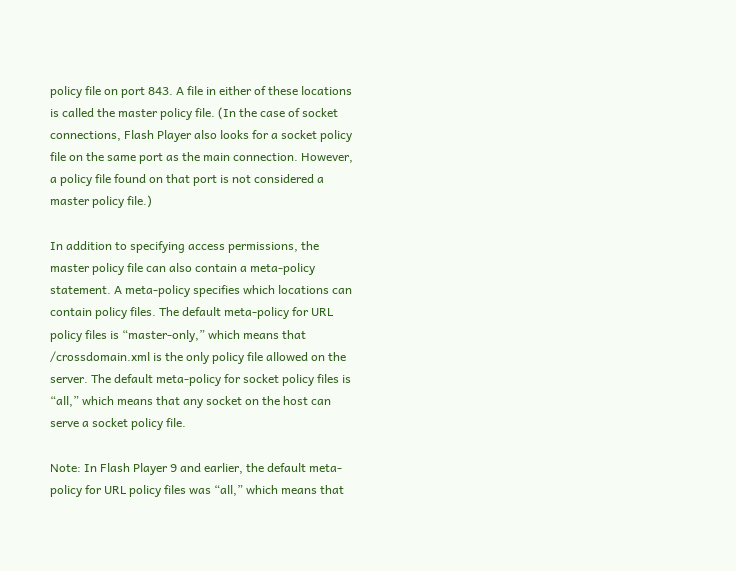policy file on port 843. A file in either of these locations is called the master policy file. (In the case of socket connections, Flash Player also looks for a socket policy file on the same port as the main connection. However, a policy file found on that port is not considered a master policy file.)

In addition to specifying access permissions, the master policy file can also contain a meta-policy statement. A meta-policy specifies which locations can contain policy files. The default meta-policy for URL policy files is “master-only,” which means that /crossdomain.xml is the only policy file allowed on the server. The default meta-policy for socket policy files is “all,” which means that any socket on the host can serve a socket policy file.

Note: In Flash Player 9 and earlier, the default meta-policy for URL policy files was “all,” which means that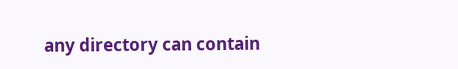any directory can contain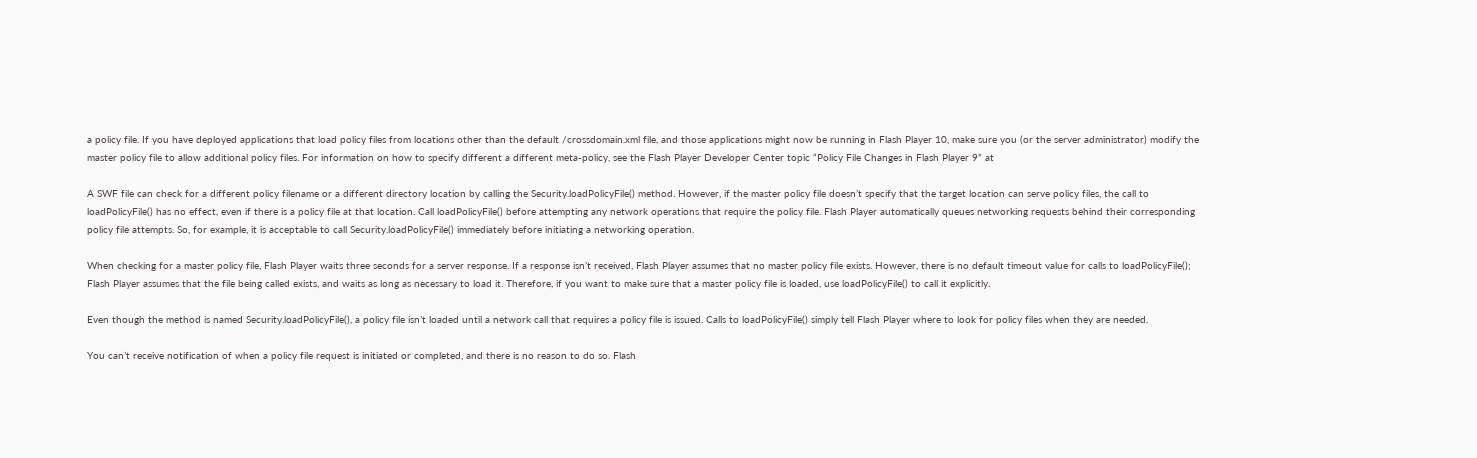a policy file. If you have deployed applications that load policy files from locations other than the default /crossdomain.xml file, and those applications might now be running in Flash Player 10, make sure you (or the server administrator) modify the master policy file to allow additional policy files. For information on how to specify different a different meta-policy, see the Flash Player Developer Center topic “Policy File Changes in Flash Player 9” at

A SWF file can check for a different policy filename or a different directory location by calling the Security.loadPolicyFile() method. However, if the master policy file doesn’t specify that the target location can serve policy files, the call to loadPolicyFile() has no effect, even if there is a policy file at that location. Call loadPolicyFile() before attempting any network operations that require the policy file. Flash Player automatically queues networking requests behind their corresponding policy file attempts. So, for example, it is acceptable to call Security.loadPolicyFile() immediately before initiating a networking operation.

When checking for a master policy file, Flash Player waits three seconds for a server response. If a response isn’t received, Flash Player assumes that no master policy file exists. However, there is no default timeout value for calls to loadPolicyFile(); Flash Player assumes that the file being called exists, and waits as long as necessary to load it. Therefore, if you want to make sure that a master policy file is loaded, use loadPolicyFile() to call it explicitly.

Even though the method is named Security.loadPolicyFile(), a policy file isn’t loaded until a network call that requires a policy file is issued. Calls to loadPolicyFile() simply tell Flash Player where to look for policy files when they are needed.

You can’t receive notification of when a policy file request is initiated or completed, and there is no reason to do so. Flash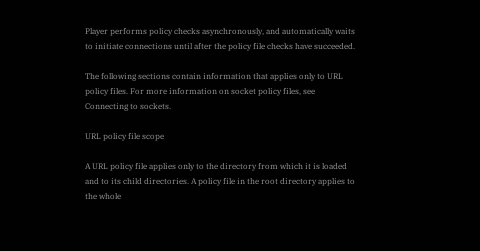Player performs policy checks asynchronously, and automatically waits to initiate connections until after the policy file checks have succeeded.

The following sections contain information that applies only to URL policy files. For more information on socket policy files, see Connecting to sockets.

URL policy file scope

A URL policy file applies only to the directory from which it is loaded and to its child directories. A policy file in the root directory applies to the whole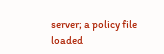server; a policy file loaded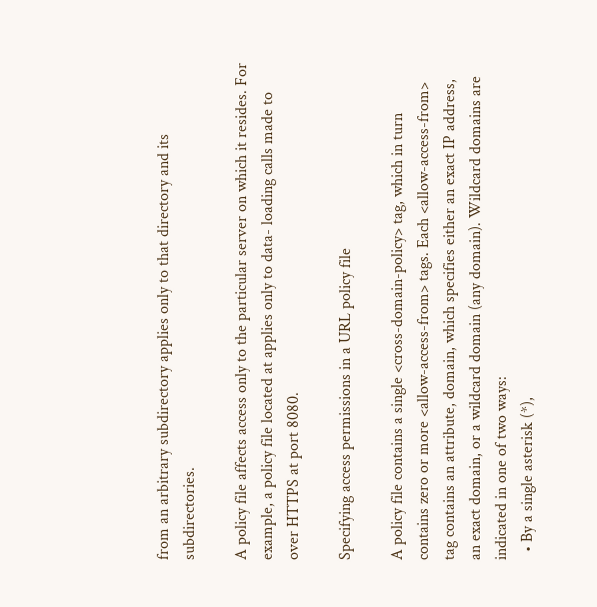from an arbitrary subdirectory applies only to that directory and its subdirectories.

A policy file affects access only to the particular server on which it resides. For example, a policy file located at applies only to data- loading calls made to over HTTPS at port 8080.

Specifying access permissions in a URL policy file

A policy file contains a single <cross-domain-policy> tag, which in turn contains zero or more <allow-access-from> tags. Each <allow-access-from> tag contains an attribute, domain, which specifies either an exact IP address, an exact domain, or a wildcard domain (any domain). Wildcard domains are indicated in one of two ways:
  • By a single asterisk (*),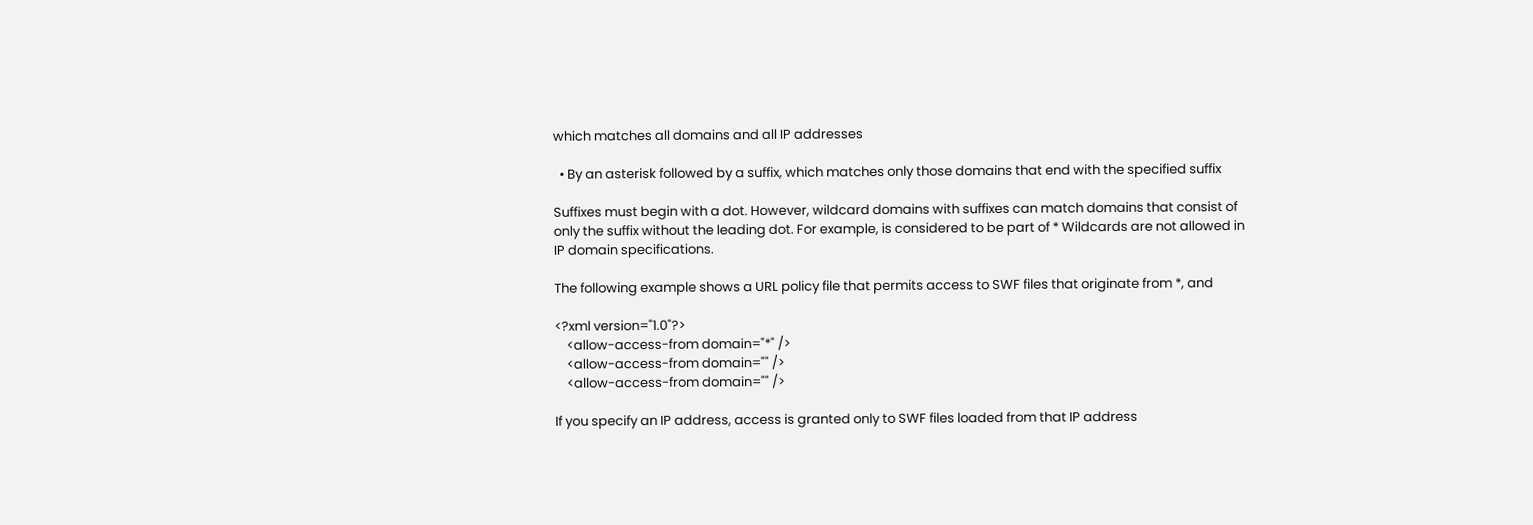which matches all domains and all IP addresses

  • By an asterisk followed by a suffix, which matches only those domains that end with the specified suffix

Suffixes must begin with a dot. However, wildcard domains with suffixes can match domains that consist of only the suffix without the leading dot. For example, is considered to be part of * Wildcards are not allowed in IP domain specifications.

The following example shows a URL policy file that permits access to SWF files that originate from *, and

<?xml version="1.0"?>
    <allow-access-from domain="*" />
    <allow-access-from domain="" />
    <allow-access-from domain="" />

If you specify an IP address, access is granted only to SWF files loaded from that IP address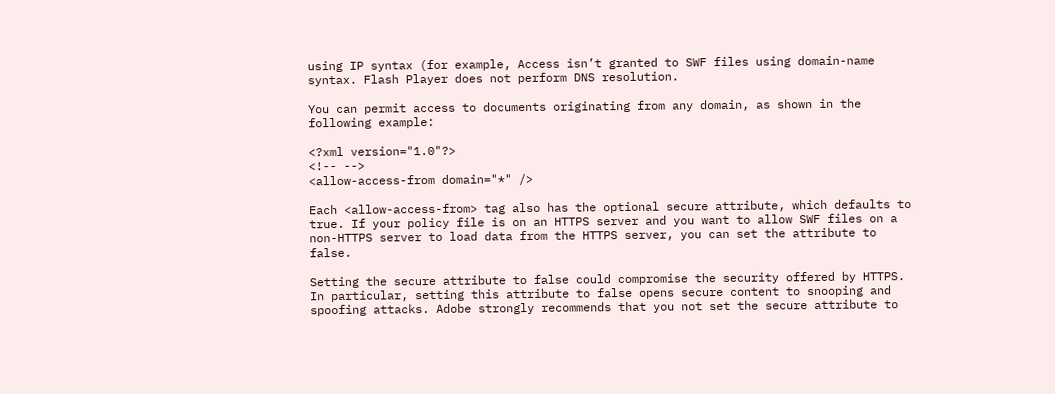using IP syntax (for example, Access isn’t granted to SWF files using domain-name syntax. Flash Player does not perform DNS resolution.

You can permit access to documents originating from any domain, as shown in the following example:

<?xml version="1.0"?>
<!-- -->
<allow-access-from domain="*" />

Each <allow-access-from> tag also has the optional secure attribute, which defaults to true. If your policy file is on an HTTPS server and you want to allow SWF files on a non-HTTPS server to load data from the HTTPS server, you can set the attribute to false.

Setting the secure attribute to false could compromise the security offered by HTTPS. In particular, setting this attribute to false opens secure content to snooping and spoofing attacks. Adobe strongly recommends that you not set the secure attribute to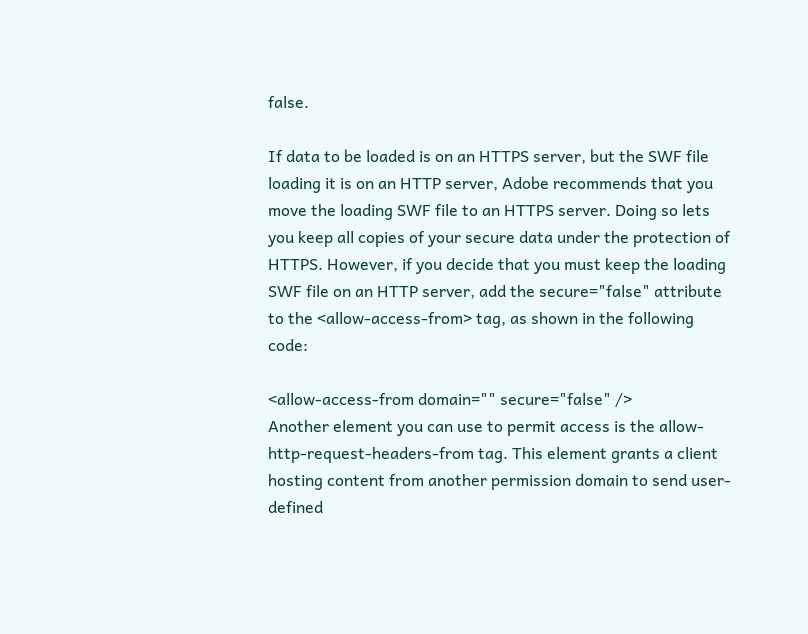false.

If data to be loaded is on an HTTPS server, but the SWF file loading it is on an HTTP server, Adobe recommends that you move the loading SWF file to an HTTPS server. Doing so lets you keep all copies of your secure data under the protection of HTTPS. However, if you decide that you must keep the loading SWF file on an HTTP server, add the secure="false" attribute to the <allow-access-from> tag, as shown in the following code:

<allow-access-from domain="" secure="false" />
Another element you can use to permit access is the allow-http-request-headers-from tag. This element grants a client hosting content from another permission domain to send user-defined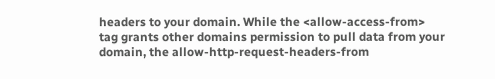headers to your domain. While the <allow-access-from> tag grants other domains permission to pull data from your domain, the allow-http-request-headers-from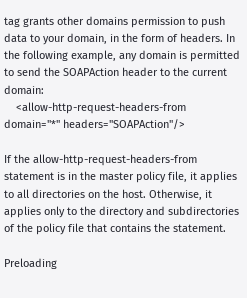tag grants other domains permission to push data to your domain, in the form of headers. In the following example, any domain is permitted to send the SOAPAction header to the current domain:
    <allow-http-request-headers-from domain="*" headers="SOAPAction"/>

If the allow-http-request-headers-from statement is in the master policy file, it applies to all directories on the host. Otherwise, it applies only to the directory and subdirectories of the policy file that contains the statement.

Preloading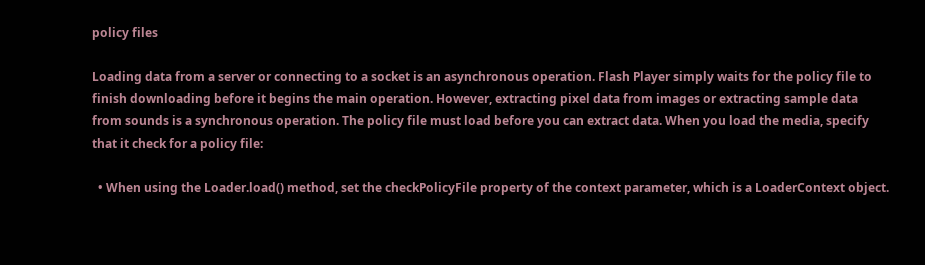policy files

Loading data from a server or connecting to a socket is an asynchronous operation. Flash Player simply waits for the policy file to finish downloading before it begins the main operation. However, extracting pixel data from images or extracting sample data from sounds is a synchronous operation. The policy file must load before you can extract data. When you load the media, specify that it check for a policy file:

  • When using the Loader.load() method, set the checkPolicyFile property of the context parameter, which is a LoaderContext object.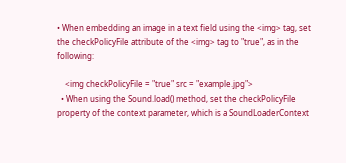• When embedding an image in a text field using the <img> tag, set the checkPolicyFile attribute of the <img> tag to "true", as in the following:

    <img checkPolicyFile = "true" src = "example.jpg">
  • When using the Sound.load() method, set the checkPolicyFile property of the context parameter, which is a SoundLoaderContext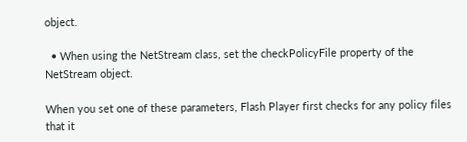object.

  • When using the NetStream class, set the checkPolicyFile property of the NetStream object.

When you set one of these parameters, Flash Player first checks for any policy files that it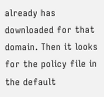already has downloaded for that domain. Then it looks for the policy file in the default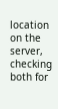location on the server, checking both for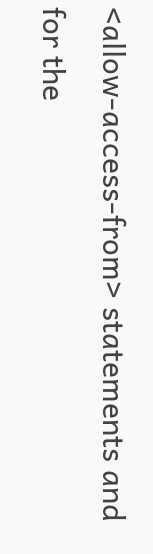<allow-access-from> statements and for the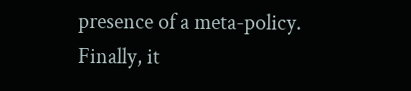presence of a meta-policy. Finally, it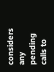considers any pending calls to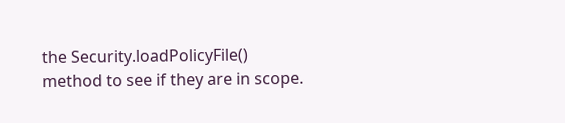the Security.loadPolicyFile() method to see if they are in scope.